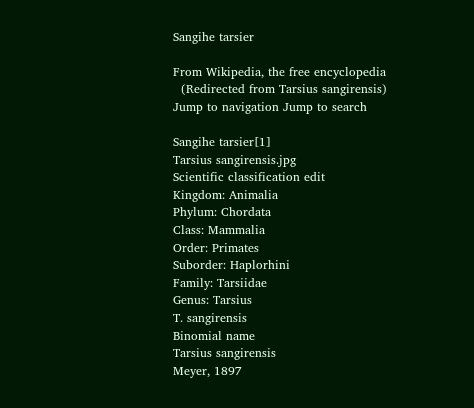Sangihe tarsier

From Wikipedia, the free encyclopedia
  (Redirected from Tarsius sangirensis)
Jump to navigation Jump to search

Sangihe tarsier[1]
Tarsius sangirensis.jpg
Scientific classification edit
Kingdom: Animalia
Phylum: Chordata
Class: Mammalia
Order: Primates
Suborder: Haplorhini
Family: Tarsiidae
Genus: Tarsius
T. sangirensis
Binomial name
Tarsius sangirensis
Meyer, 1897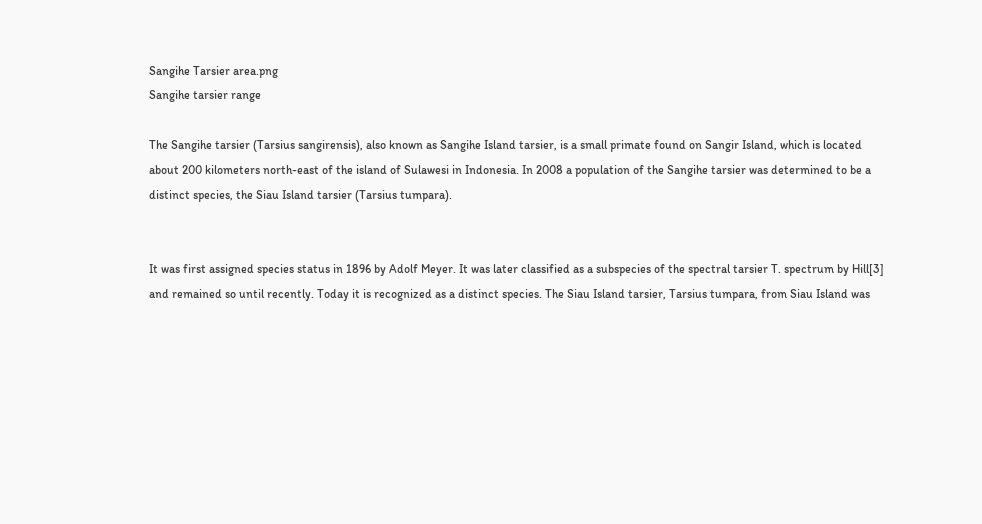Sangihe Tarsier area.png
Sangihe tarsier range

The Sangihe tarsier (Tarsius sangirensis), also known as Sangihe Island tarsier, is a small primate found on Sangir Island, which is located about 200 kilometers north-east of the island of Sulawesi in Indonesia. In 2008 a population of the Sangihe tarsier was determined to be a distinct species, the Siau Island tarsier (Tarsius tumpara).


It was first assigned species status in 1896 by Adolf Meyer. It was later classified as a subspecies of the spectral tarsier T. spectrum by Hill[3] and remained so until recently. Today it is recognized as a distinct species. The Siau Island tarsier, Tarsius tumpara, from Siau Island was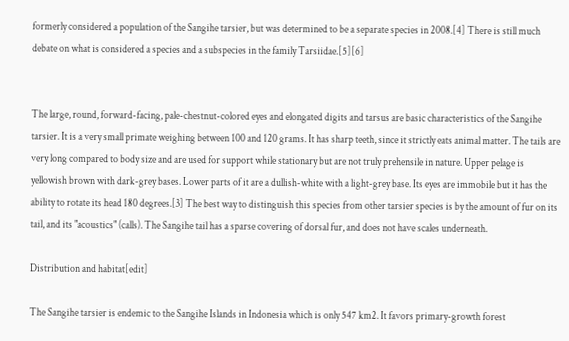formerly considered a population of the Sangihe tarsier, but was determined to be a separate species in 2008.[4] There is still much debate on what is considered a species and a subspecies in the family Tarsiidae.[5][6]


The large, round, forward-facing, pale-chestnut-colored eyes and elongated digits and tarsus are basic characteristics of the Sangihe tarsier. It is a very small primate weighing between 100 and 120 grams. It has sharp teeth, since it strictly eats animal matter. The tails are very long compared to body size and are used for support while stationary but are not truly prehensile in nature. Upper pelage is yellowish brown with dark-grey bases. Lower parts of it are a dullish-white with a light-grey base. Its eyes are immobile but it has the ability to rotate its head 180 degrees.[3] The best way to distinguish this species from other tarsier species is by the amount of fur on its tail, and its "acoustics" (calls). The Sangihe tail has a sparse covering of dorsal fur, and does not have scales underneath.

Distribution and habitat[edit]

The Sangihe tarsier is endemic to the Sangihe Islands in Indonesia which is only 547 km2. It favors primary-growth forest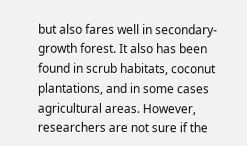but also fares well in secondary-growth forest. It also has been found in scrub habitats, coconut plantations, and in some cases agricultural areas. However, researchers are not sure if the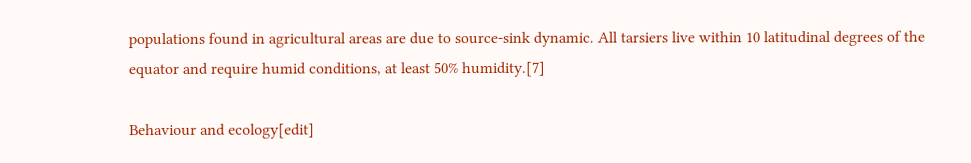populations found in agricultural areas are due to source-sink dynamic. All tarsiers live within 10 latitudinal degrees of the equator and require humid conditions, at least 50% humidity.[7]

Behaviour and ecology[edit]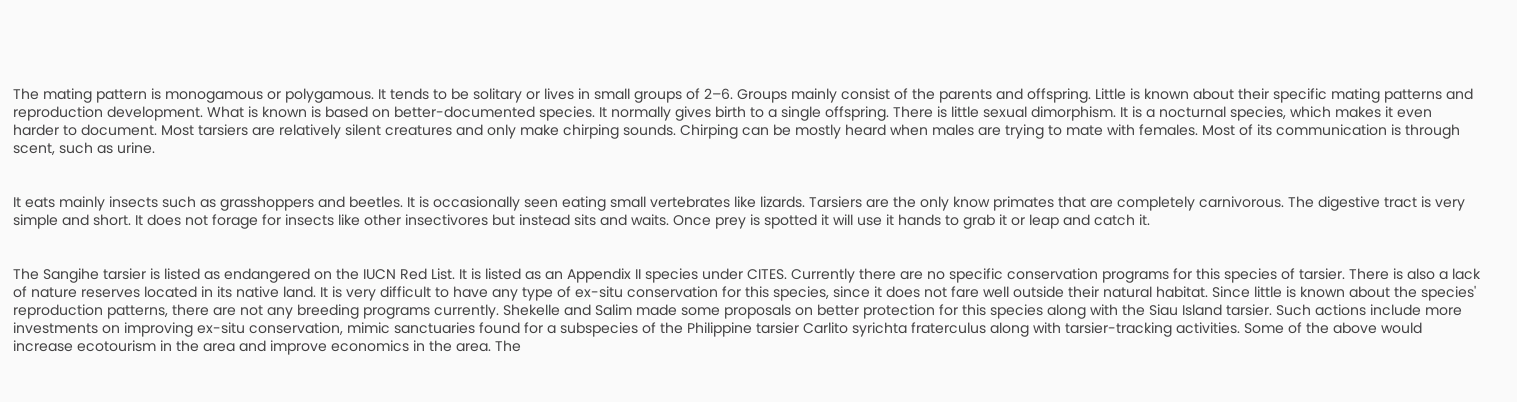The mating pattern is monogamous or polygamous. It tends to be solitary or lives in small groups of 2–6. Groups mainly consist of the parents and offspring. Little is known about their specific mating patterns and reproduction development. What is known is based on better-documented species. It normally gives birth to a single offspring. There is little sexual dimorphism. It is a nocturnal species, which makes it even harder to document. Most tarsiers are relatively silent creatures and only make chirping sounds. Chirping can be mostly heard when males are trying to mate with females. Most of its communication is through scent, such as urine.


It eats mainly insects such as grasshoppers and beetles. It is occasionally seen eating small vertebrates like lizards. Tarsiers are the only know primates that are completely carnivorous. The digestive tract is very simple and short. It does not forage for insects like other insectivores but instead sits and waits. Once prey is spotted it will use it hands to grab it or leap and catch it.


The Sangihe tarsier is listed as endangered on the IUCN Red List. It is listed as an Appendix II species under CITES. Currently there are no specific conservation programs for this species of tarsier. There is also a lack of nature reserves located in its native land. It is very difficult to have any type of ex-situ conservation for this species, since it does not fare well outside their natural habitat. Since little is known about the species' reproduction patterns, there are not any breeding programs currently. Shekelle and Salim made some proposals on better protection for this species along with the Siau Island tarsier. Such actions include more investments on improving ex-situ conservation, mimic sanctuaries found for a subspecies of the Philippine tarsier Carlito syrichta fraterculus along with tarsier-tracking activities. Some of the above would increase ecotourism in the area and improve economics in the area. The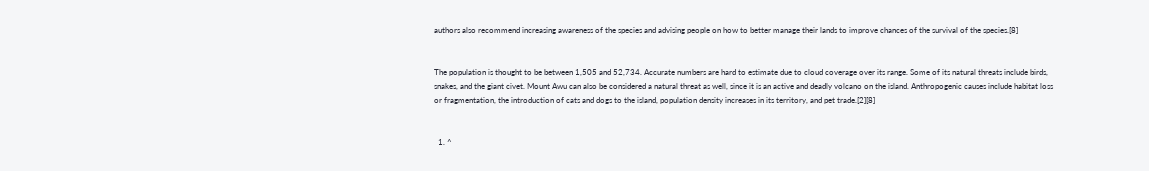authors also recommend increasing awareness of the species and advising people on how to better manage their lands to improve chances of the survival of the species.[8]


The population is thought to be between 1,505 and 52,734. Accurate numbers are hard to estimate due to cloud coverage over its range. Some of its natural threats include birds, snakes, and the giant civet. Mount Awu can also be considered a natural threat as well, since it is an active and deadly volcano on the island. Anthropogenic causes include habitat loss or fragmentation, the introduction of cats and dogs to the island, population density increases in its territory, and pet trade.[2][8]


  1. ^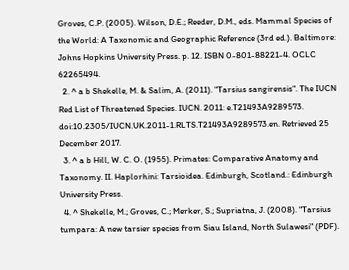Groves, C.P. (2005). Wilson, D.E.; Reeder, D.M., eds. Mammal Species of the World: A Taxonomic and Geographic Reference (3rd ed.). Baltimore: Johns Hopkins University Press. p. 12. ISBN 0-801-88221-4. OCLC 62265494.
  2. ^ a b Shekelle, M. & Salim, A. (2011). "Tarsius sangirensis". The IUCN Red List of Threatened Species. IUCN. 2011: e.T21493A9289573. doi:10.2305/IUCN.UK.2011-1.RLTS.T21493A9289573.en. Retrieved 25 December 2017.
  3. ^ a b Hill, W. C. O. (1955). Primates: Comparative Anatomy and Taxonomy. II. Haplorhini: Tarsioidea. Edinburgh, Scotland.: Edinburgh University Press.
  4. ^ Shekelle, M.; Groves, C.; Merker, S.; Supriatna, J. (2008). "Tarsius tumpara: A new tarsier species from Siau Island, North Sulawesi" (PDF).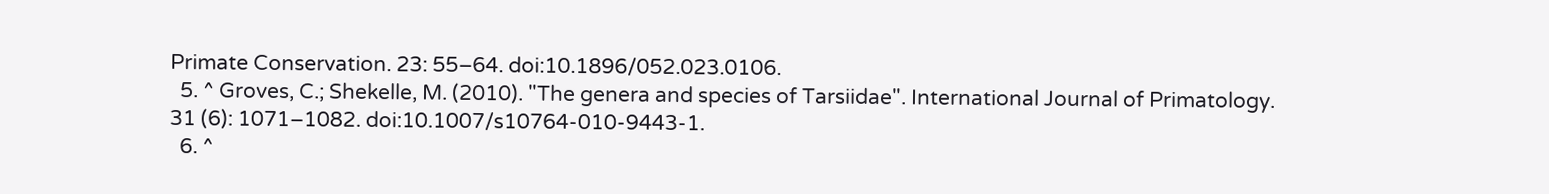Primate Conservation. 23: 55–64. doi:10.1896/052.023.0106.
  5. ^ Groves, C.; Shekelle, M. (2010). "The genera and species of Tarsiidae". International Journal of Primatology. 31 (6): 1071–1082. doi:10.1007/s10764-010-9443-1.
  6. ^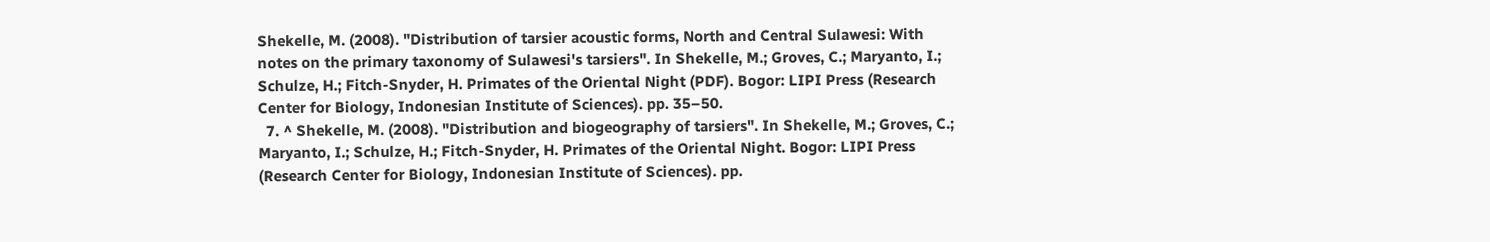Shekelle, M. (2008). "Distribution of tarsier acoustic forms, North and Central Sulawesi: With notes on the primary taxonomy of Sulawesi's tarsiers". In Shekelle, M.; Groves, C.; Maryanto, I.; Schulze, H.; Fitch-Snyder, H. Primates of the Oriental Night (PDF). Bogor: LIPI Press (Research Center for Biology, Indonesian Institute of Sciences). pp. 35–50.
  7. ^ Shekelle, M. (2008). "Distribution and biogeography of tarsiers". In Shekelle, M.; Groves, C.; Maryanto, I.; Schulze, H.; Fitch-Snyder, H. Primates of the Oriental Night. Bogor: LIPI Press (Research Center for Biology, Indonesian Institute of Sciences). pp.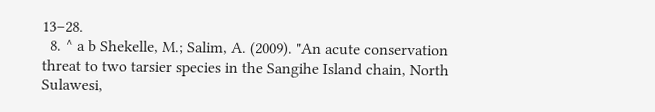13–28.
  8. ^ a b Shekelle, M.; Salim, A. (2009). "An acute conservation threat to two tarsier species in the Sangihe Island chain, North Sulawesi,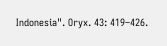Indonesia". Oryx. 43: 419–426.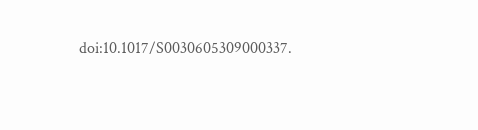doi:10.1017/S0030605309000337.